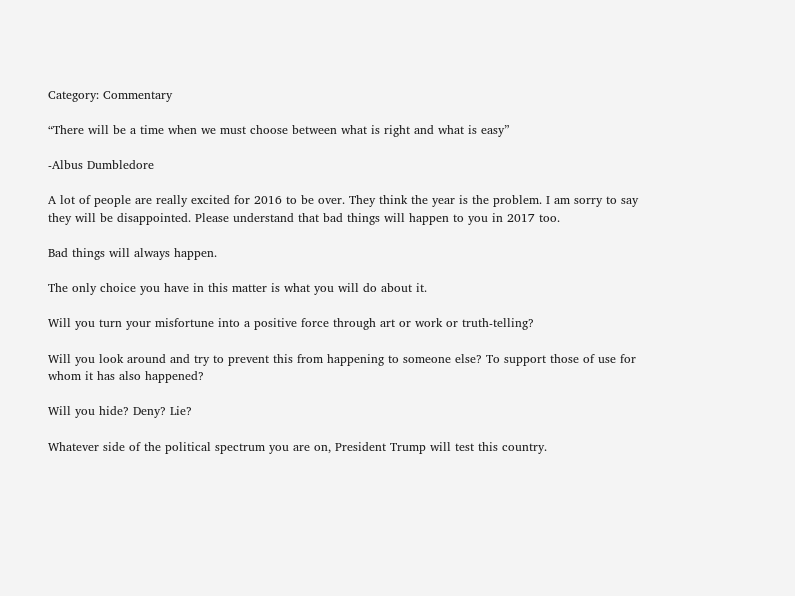Category: Commentary

“There will be a time when we must choose between what is right and what is easy”

-Albus Dumbledore

A lot of people are really excited for 2016 to be over. They think the year is the problem. I am sorry to say they will be disappointed. Please understand that bad things will happen to you in 2017 too.

Bad things will always happen.

The only choice you have in this matter is what you will do about it.

Will you turn your misfortune into a positive force through art or work or truth-telling?

Will you look around and try to prevent this from happening to someone else? To support those of use for whom it has also happened?

Will you hide? Deny? Lie?

Whatever side of the political spectrum you are on, President Trump will test this country.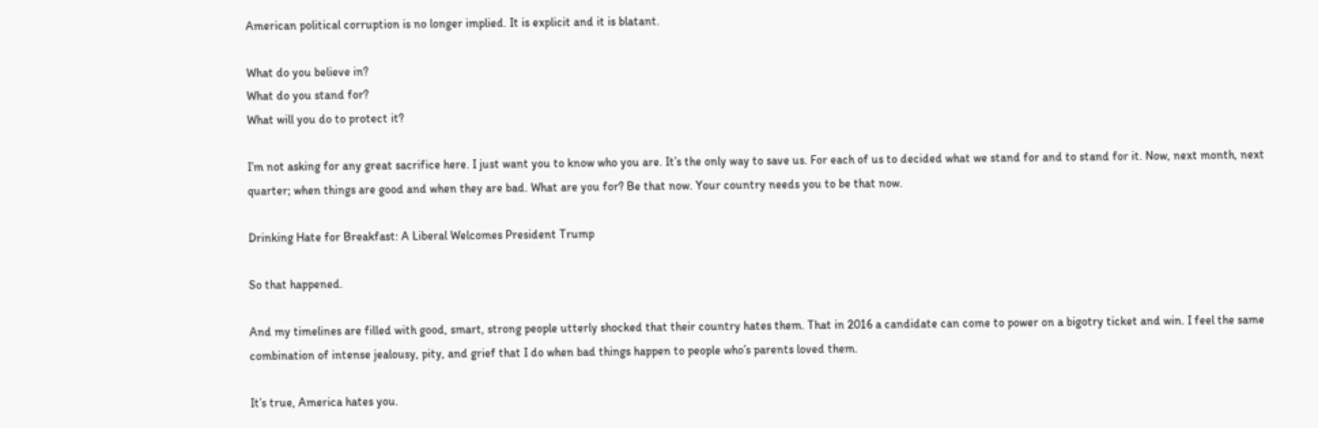American political corruption is no longer implied. It is explicit and it is blatant.

What do you believe in?
What do you stand for?
What will you do to protect it?

I’m not asking for any great sacrifice here. I just want you to know who you are. It’s the only way to save us. For each of us to decided what we stand for and to stand for it. Now, next month, next quarter; when things are good and when they are bad. What are you for? Be that now. Your country needs you to be that now.

Drinking Hate for Breakfast: A Liberal Welcomes President Trump

So that happened.

And my timelines are filled with good, smart, strong people utterly shocked that their country hates them. That in 2016 a candidate can come to power on a bigotry ticket and win. I feel the same combination of intense jealousy, pity, and grief that I do when bad things happen to people who’s parents loved them.

It’s true, America hates you.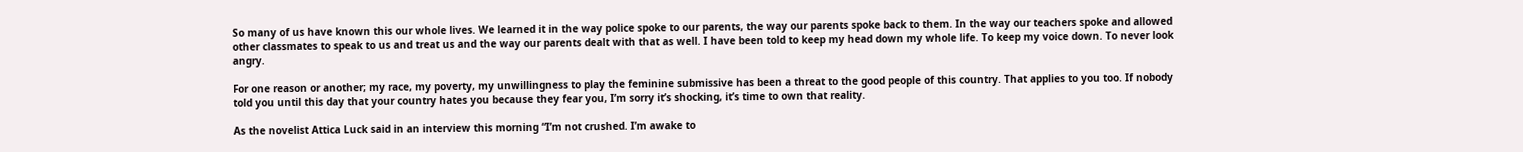So many of us have known this our whole lives. We learned it in the way police spoke to our parents, the way our parents spoke back to them. In the way our teachers spoke and allowed other classmates to speak to us and treat us and the way our parents dealt with that as well. I have been told to keep my head down my whole life. To keep my voice down. To never look angry.

For one reason or another; my race, my poverty, my unwillingness to play the feminine submissive has been a threat to the good people of this country. That applies to you too. If nobody told you until this day that your country hates you because they fear you, I’m sorry it’s shocking, it’s time to own that reality.

As the novelist Attica Luck said in an interview this morning “I’m not crushed. I’m awake to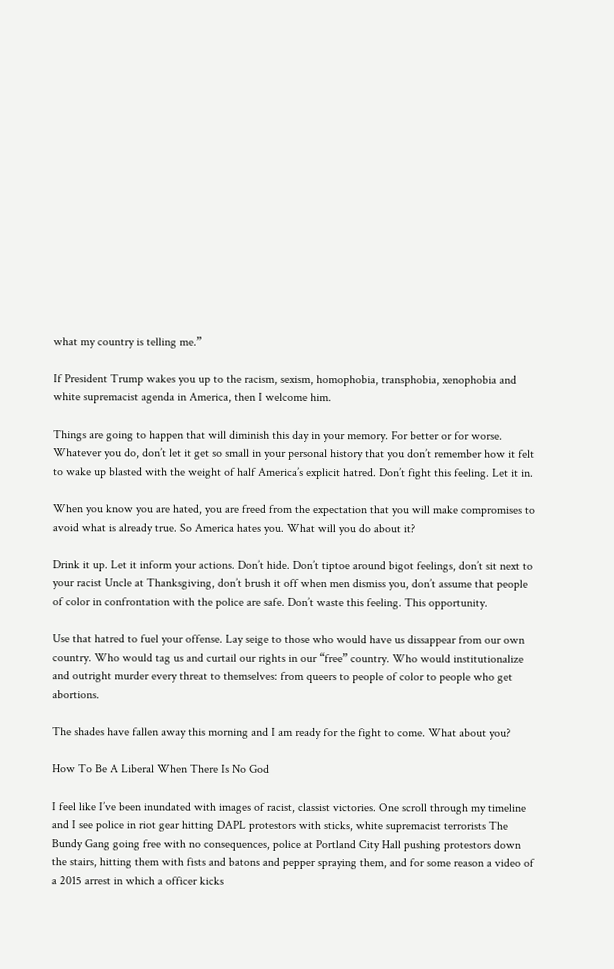what my country is telling me.”

If President Trump wakes you up to the racism, sexism, homophobia, transphobia, xenophobia and white supremacist agenda in America, then I welcome him.

Things are going to happen that will diminish this day in your memory. For better or for worse. Whatever you do, don’t let it get so small in your personal history that you don’t remember how it felt to wake up blasted with the weight of half America’s explicit hatred. Don’t fight this feeling. Let it in.

When you know you are hated, you are freed from the expectation that you will make compromises to avoid what is already true. So America hates you. What will you do about it?

Drink it up. Let it inform your actions. Don’t hide. Don’t tiptoe around bigot feelings, don’t sit next to your racist Uncle at Thanksgiving, don’t brush it off when men dismiss you, don’t assume that people of color in confrontation with the police are safe. Don’t waste this feeling. This opportunity.

Use that hatred to fuel your offense. Lay seige to those who would have us dissappear from our own country. Who would tag us and curtail our rights in our “free” country. Who would institutionalize and outright murder every threat to themselves: from queers to people of color to people who get abortions.

The shades have fallen away this morning and I am ready for the fight to come. What about you?

How To Be A Liberal When There Is No God

I feel like I’ve been inundated with images of racist, classist victories. One scroll through my timeline and I see police in riot gear hitting DAPL protestors with sticks, white supremacist terrorists The Bundy Gang going free with no consequences, police at Portland City Hall pushing protestors down the stairs, hitting them with fists and batons and pepper spraying them, and for some reason a video of a 2015 arrest in which a officer kicks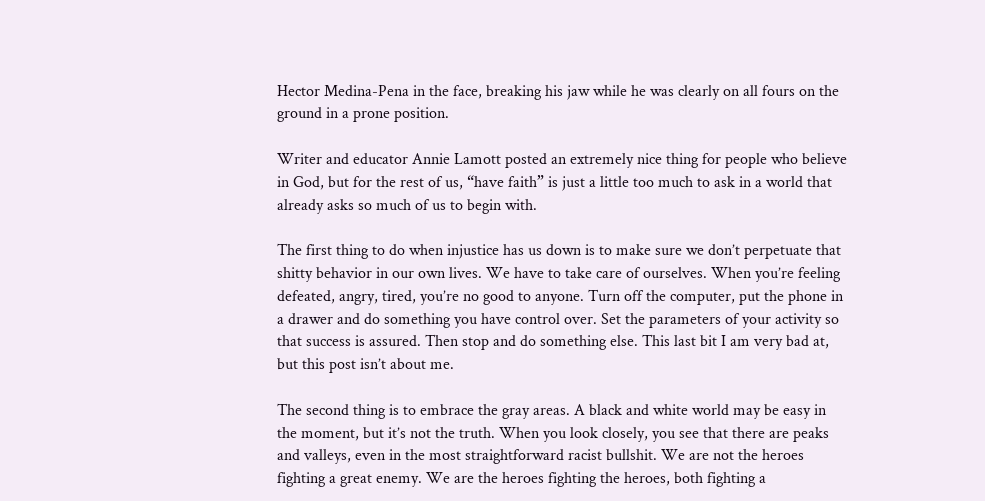Hector Medina-Pena in the face, breaking his jaw while he was clearly on all fours on the ground in a prone position.

Writer and educator Annie Lamott posted an extremely nice thing for people who believe in God, but for the rest of us, “have faith” is just a little too much to ask in a world that already asks so much of us to begin with.

The first thing to do when injustice has us down is to make sure we don’t perpetuate that shitty behavior in our own lives. We have to take care of ourselves. When you’re feeling defeated, angry, tired, you’re no good to anyone. Turn off the computer, put the phone in a drawer and do something you have control over. Set the parameters of your activity so that success is assured. Then stop and do something else. This last bit I am very bad at, but this post isn’t about me.

The second thing is to embrace the gray areas. A black and white world may be easy in the moment, but it’s not the truth. When you look closely, you see that there are peaks and valleys, even in the most straightforward racist bullshit. We are not the heroes fighting a great enemy. We are the heroes fighting the heroes, both fighting a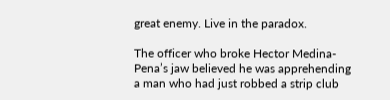great enemy. Live in the paradox.

The officer who broke Hector Medina-Pena’s jaw believed he was apprehending a man who had just robbed a strip club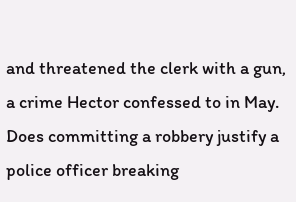and threatened the clerk with a gun, a crime Hector confessed to in May. Does committing a robbery justify a police officer breaking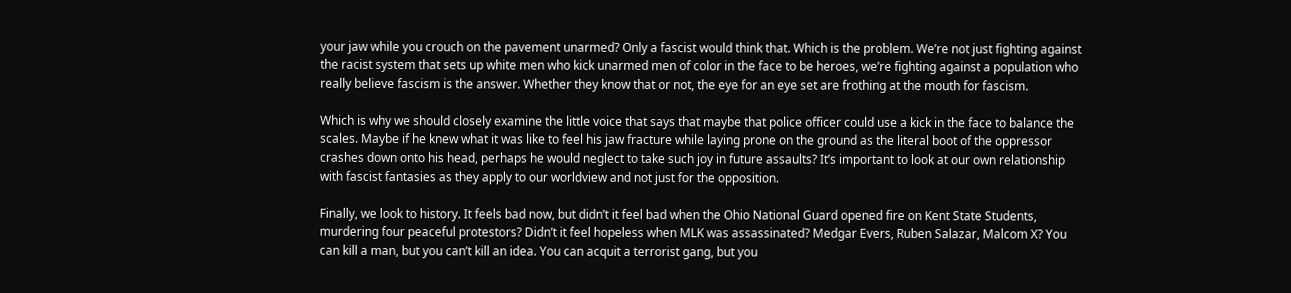your jaw while you crouch on the pavement unarmed? Only a fascist would think that. Which is the problem. We’re not just fighting against the racist system that sets up white men who kick unarmed men of color in the face to be heroes, we’re fighting against a population who really believe fascism is the answer. Whether they know that or not, the eye for an eye set are frothing at the mouth for fascism.

Which is why we should closely examine the little voice that says that maybe that police officer could use a kick in the face to balance the scales. Maybe if he knew what it was like to feel his jaw fracture while laying prone on the ground as the literal boot of the oppressor crashes down onto his head, perhaps he would neglect to take such joy in future assaults? It’s important to look at our own relationship with fascist fantasies as they apply to our worldview and not just for the opposition.

Finally, we look to history. It feels bad now, but didn’t it feel bad when the Ohio National Guard opened fire on Kent State Students, murdering four peaceful protestors? Didn’t it feel hopeless when MLK was assassinated? Medgar Evers, Ruben Salazar, Malcom X? You can kill a man, but you can’t kill an idea. You can acquit a terrorist gang, but you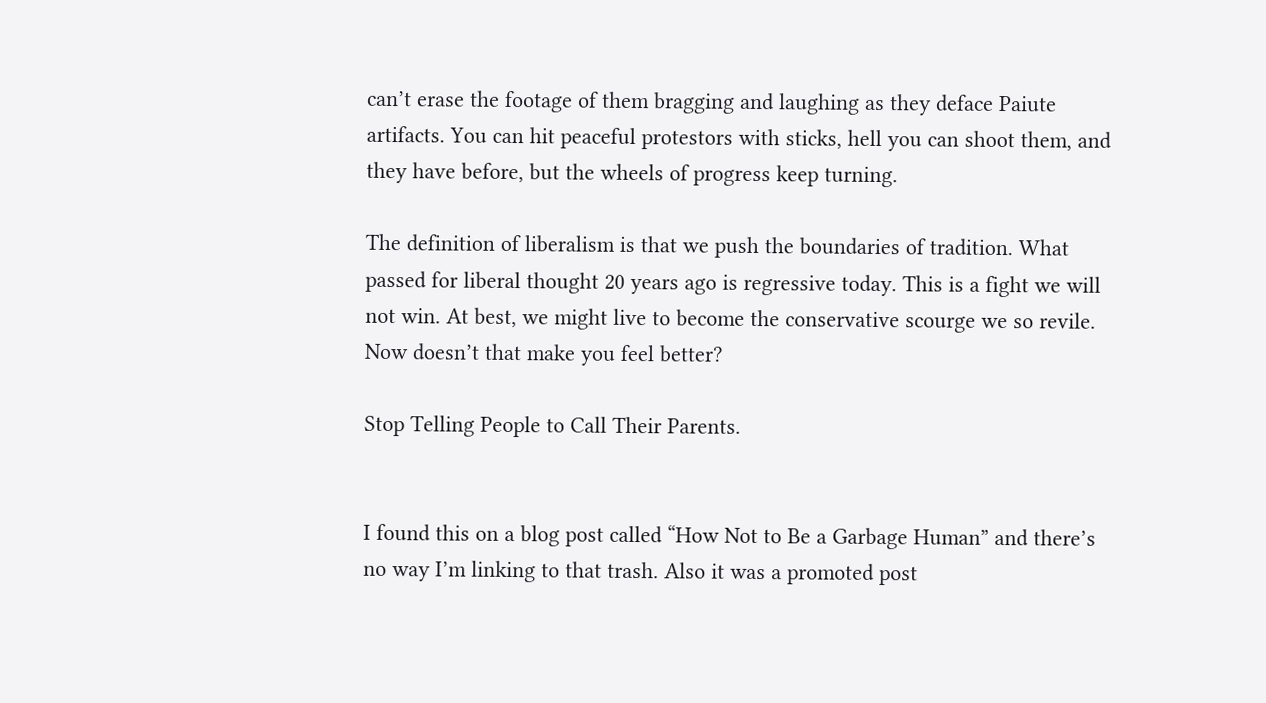can’t erase the footage of them bragging and laughing as they deface Paiute artifacts. You can hit peaceful protestors with sticks, hell you can shoot them, and they have before, but the wheels of progress keep turning.

The definition of liberalism is that we push the boundaries of tradition. What passed for liberal thought 20 years ago is regressive today. This is a fight we will not win. At best, we might live to become the conservative scourge we so revile. Now doesn’t that make you feel better?

Stop Telling People to Call Their Parents.


I found this on a blog post called “How Not to Be a Garbage Human” and there’s no way I’m linking to that trash. Also it was a promoted post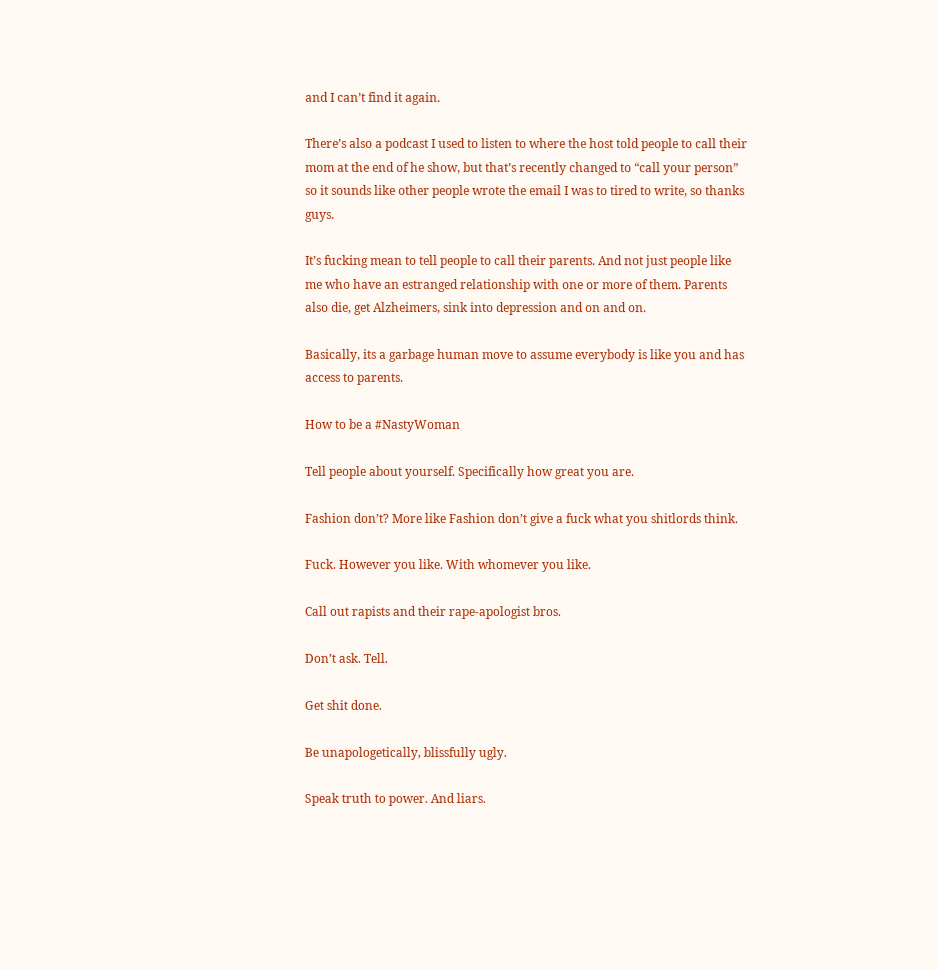and I can’t find it again.

There’s also a podcast I used to listen to where the host told people to call their mom at the end of he show, but that’s recently changed to “call your person” so it sounds like other people wrote the email I was to tired to write, so thanks guys.

It’s fucking mean to tell people to call their parents. And not just people like me who have an estranged relationship with one or more of them. Parents also die, get Alzheimers, sink into depression and on and on.

Basically, its a garbage human move to assume everybody is like you and has access to parents.

How to be a #NastyWoman

Tell people about yourself. Specifically how great you are.

Fashion don’t? More like Fashion don’t give a fuck what you shitlords think.

Fuck. However you like. With whomever you like.

Call out rapists and their rape-apologist bros.

Don’t ask. Tell.

Get shit done.

Be unapologetically, blissfully ugly.

Speak truth to power. And liars.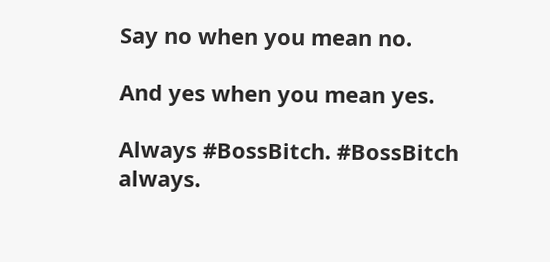Say no when you mean no.

And yes when you mean yes.

Always #BossBitch. #BossBitch always.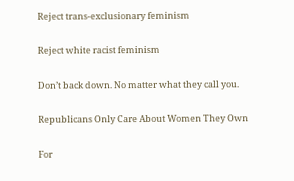Reject trans-exclusionary feminism

Reject white racist feminism

Don’t back down. No matter what they call you.

Republicans Only Care About Women They Own

For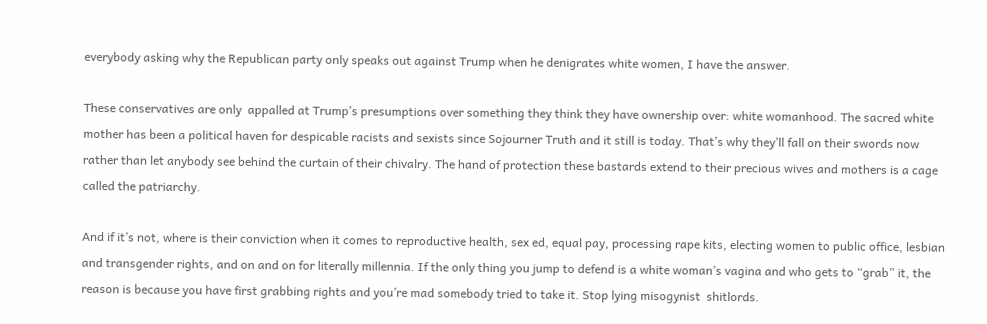everybody asking why the Republican party only speaks out against Trump when he denigrates white women, I have the answer.

These conservatives are only  appalled at Trump’s presumptions over something they think they have ownership over: white womanhood. The sacred white mother has been a political haven for despicable racists and sexists since Sojourner Truth and it still is today. That’s why they’ll fall on their swords now rather than let anybody see behind the curtain of their chivalry. The hand of protection these bastards extend to their precious wives and mothers is a cage called the patriarchy.

And if it’s not, where is their conviction when it comes to reproductive health, sex ed, equal pay, processing rape kits, electing women to public office, lesbian and transgender rights, and on and on for literally millennia. If the only thing you jump to defend is a white woman’s vagina and who gets to “grab” it, the reason is because you have first grabbing rights and you’re mad somebody tried to take it. Stop lying misogynist  shitlords.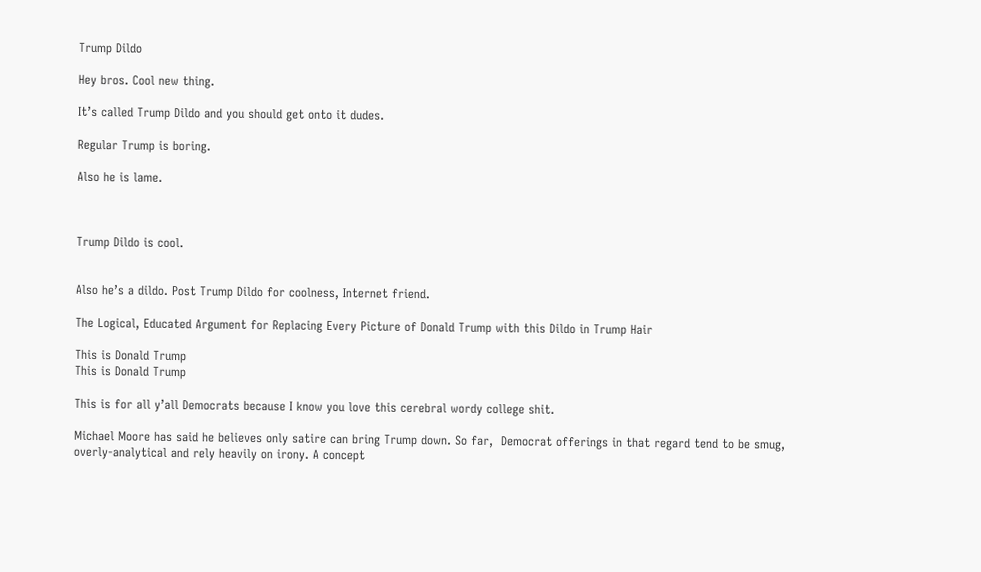Trump Dildo

Hey bros. Cool new thing.

It’s called Trump Dildo and you should get onto it dudes.

Regular Trump is boring.

Also he is lame.



Trump Dildo is cool.


Also he’s a dildo. Post Trump Dildo for coolness, Internet friend.

The Logical, Educated Argument for Replacing Every Picture of Donald Trump with this Dildo in Trump Hair

This is Donald Trump
This is Donald Trump

This is for all y’all Democrats because I know you love this cerebral wordy college shit.

Michael Moore has said he believes only satire can bring Trump down. So far,  Democrat offerings in that regard tend to be smug, overly-analytical and rely heavily on irony. A concept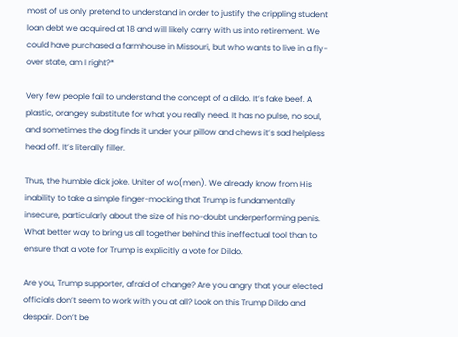most of us only pretend to understand in order to justify the crippling student loan debt we acquired at 18 and will likely carry with us into retirement. We could have purchased a farmhouse in Missouri, but who wants to live in a fly-over state, am I right?*

Very few people fail to understand the concept of a dildo. It’s fake beef. A plastic, orangey substitute for what you really need. It has no pulse, no soul, and sometimes the dog finds it under your pillow and chews it’s sad helpless head off. It’s literally filler.

Thus, the humble dick joke. Uniter of wo(men). We already know from His inability to take a simple finger-mocking that Trump is fundamentally insecure, particularly about the size of his no-doubt underperforming penis. What better way to bring us all together behind this ineffectual tool than to ensure that a vote for Trump is explicitly a vote for Dildo.

Are you, Trump supporter, afraid of change? Are you angry that your elected officials don’t seem to work with you at all? Look on this Trump Dildo and despair. Don’t be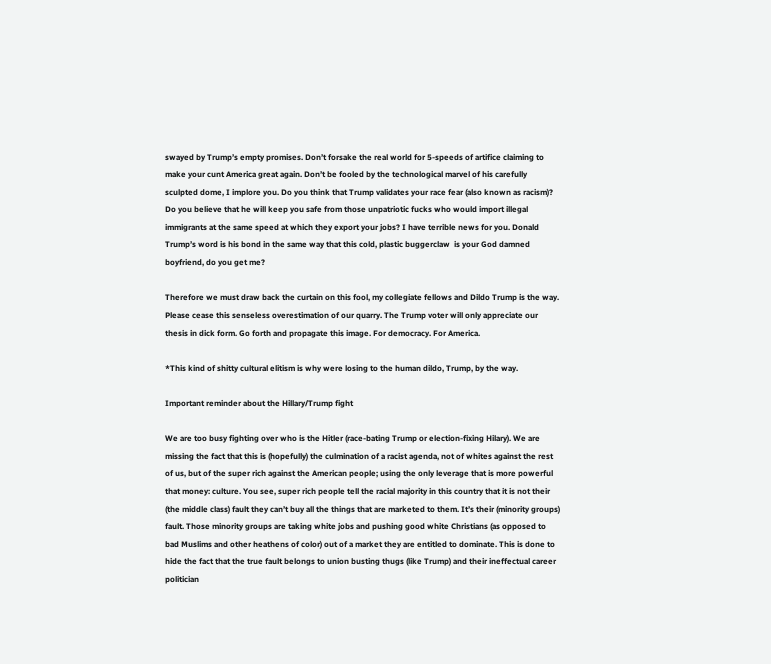swayed by Trump’s empty promises. Don’t forsake the real world for 5-speeds of artifice claiming to make your cunt America great again. Don’t be fooled by the technological marvel of his carefully sculpted dome, I implore you. Do you think that Trump validates your race fear (also known as racism)? Do you believe that he will keep you safe from those unpatriotic fucks who would import illegal immigrants at the same speed at which they export your jobs? I have terrible news for you. Donald Trump’s word is his bond in the same way that this cold, plastic buggerclaw  is your God damned boyfriend, do you get me?

Therefore we must draw back the curtain on this fool, my collegiate fellows and Dildo Trump is the way. Please cease this senseless overestimation of our quarry. The Trump voter will only appreciate our thesis in dick form. Go forth and propagate this image. For democracy. For America.

*This kind of shitty cultural elitism is why were losing to the human dildo, Trump, by the way.

Important reminder about the Hillary/Trump fight

We are too busy fighting over who is the Hitler (race-bating Trump or election-fixing Hilary). We are missing the fact that this is (hopefully) the culmination of a racist agenda, not of whites against the rest of us, but of the super rich against the American people; using the only leverage that is more powerful that money: culture. You see, super rich people tell the racial majority in this country that it is not their (the middle class) fault they can’t buy all the things that are marketed to them. It’s their (minority groups) fault. Those minority groups are taking white jobs and pushing good white Christians (as opposed to bad Muslims and other heathens of color) out of a market they are entitled to dominate. This is done to hide the fact that the true fault belongs to union busting thugs (like Trump) and their ineffectual career politician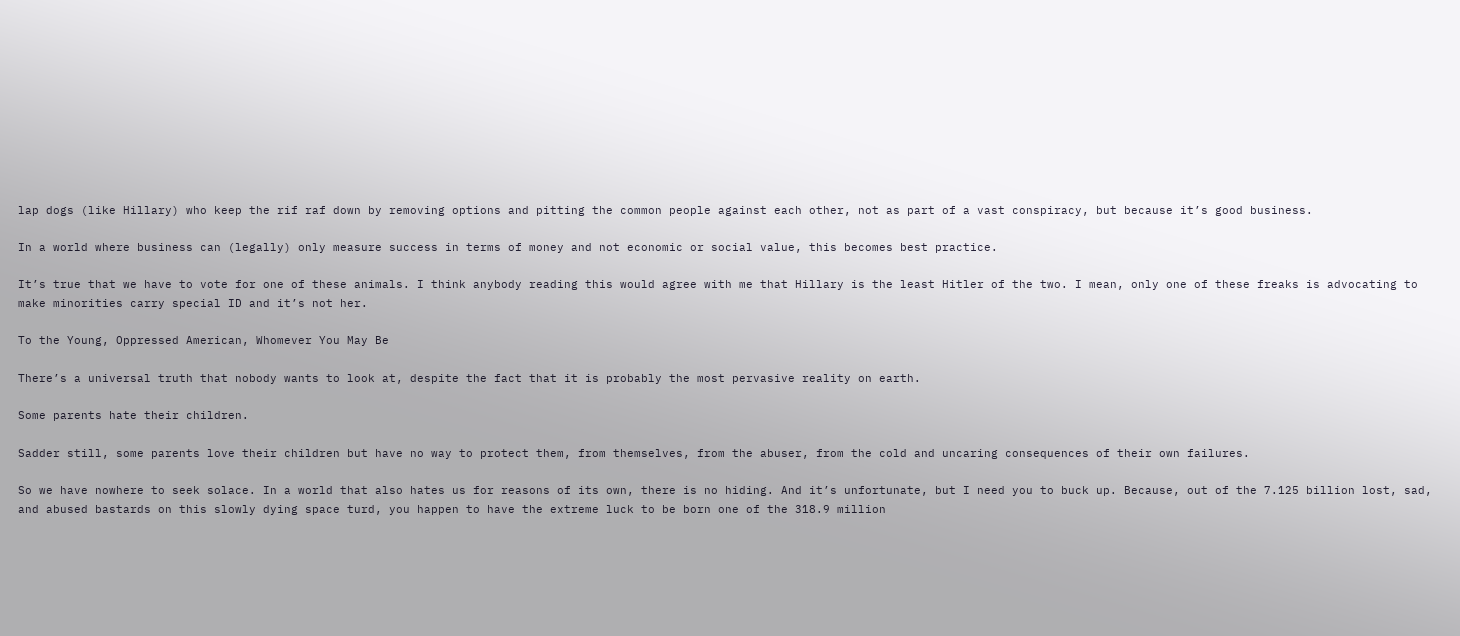lap dogs (like Hillary) who keep the rif raf down by removing options and pitting the common people against each other, not as part of a vast conspiracy, but because it’s good business.

In a world where business can (legally) only measure success in terms of money and not economic or social value, this becomes best practice.

It’s true that we have to vote for one of these animals. I think anybody reading this would agree with me that Hillary is the least Hitler of the two. I mean, only one of these freaks is advocating to make minorities carry special ID and it’s not her.

To the Young, Oppressed American, Whomever You May Be

There’s a universal truth that nobody wants to look at, despite the fact that it is probably the most pervasive reality on earth.

Some parents hate their children.

Sadder still, some parents love their children but have no way to protect them, from themselves, from the abuser, from the cold and uncaring consequences of their own failures.

So we have nowhere to seek solace. In a world that also hates us for reasons of its own, there is no hiding. And it’s unfortunate, but I need you to buck up. Because, out of the 7.125 billion lost, sad, and abused bastards on this slowly dying space turd, you happen to have the extreme luck to be born one of the 318.9 million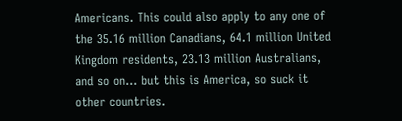Americans. This could also apply to any one of the 35.16 million Canadians, 64.1 million United Kingdom residents, 23.13 million Australians, and so on… but this is America, so suck it other countries.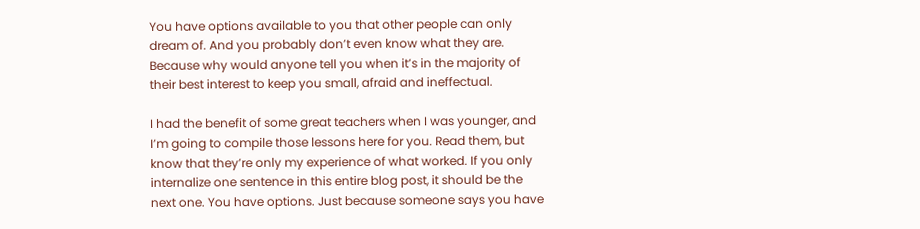You have options available to you that other people can only dream of. And you probably don’t even know what they are. Because why would anyone tell you when it’s in the majority of their best interest to keep you small, afraid and ineffectual.

I had the benefit of some great teachers when I was younger, and I’m going to compile those lessons here for you. Read them, but know that they’re only my experience of what worked. If you only internalize one sentence in this entire blog post, it should be the next one. You have options. Just because someone says you have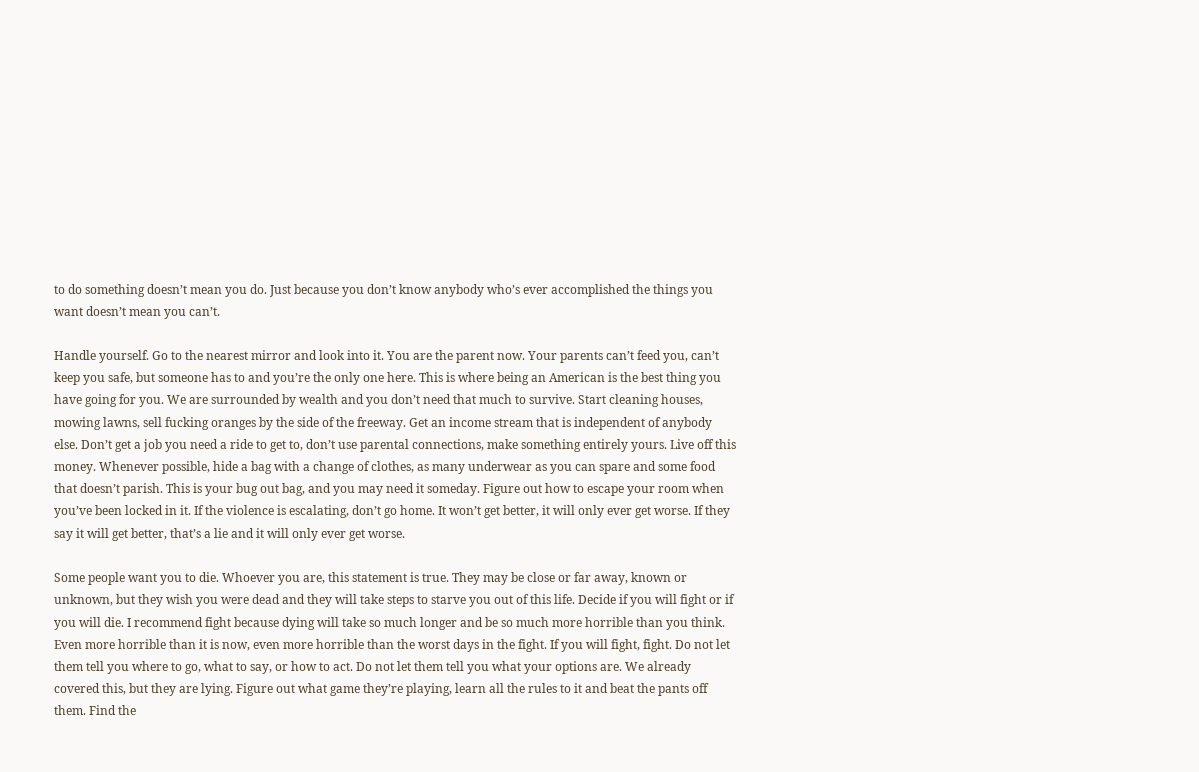to do something doesn’t mean you do. Just because you don’t know anybody who’s ever accomplished the things you want doesn’t mean you can’t.

Handle yourself. Go to the nearest mirror and look into it. You are the parent now. Your parents can’t feed you, can’t keep you safe, but someone has to and you’re the only one here. This is where being an American is the best thing you have going for you. We are surrounded by wealth and you don’t need that much to survive. Start cleaning houses, mowing lawns, sell fucking oranges by the side of the freeway. Get an income stream that is independent of anybody else. Don’t get a job you need a ride to get to, don’t use parental connections, make something entirely yours. Live off this money. Whenever possible, hide a bag with a change of clothes, as many underwear as you can spare and some food that doesn’t parish. This is your bug out bag, and you may need it someday. Figure out how to escape your room when you’ve been locked in it. If the violence is escalating, don’t go home. It won’t get better, it will only ever get worse. If they say it will get better, that’s a lie and it will only ever get worse.

Some people want you to die. Whoever you are, this statement is true. They may be close or far away, known or unknown, but they wish you were dead and they will take steps to starve you out of this life. Decide if you will fight or if you will die. I recommend fight because dying will take so much longer and be so much more horrible than you think. Even more horrible than it is now, even more horrible than the worst days in the fight. If you will fight, fight. Do not let them tell you where to go, what to say, or how to act. Do not let them tell you what your options are. We already covered this, but they are lying. Figure out what game they’re playing, learn all the rules to it and beat the pants off them. Find the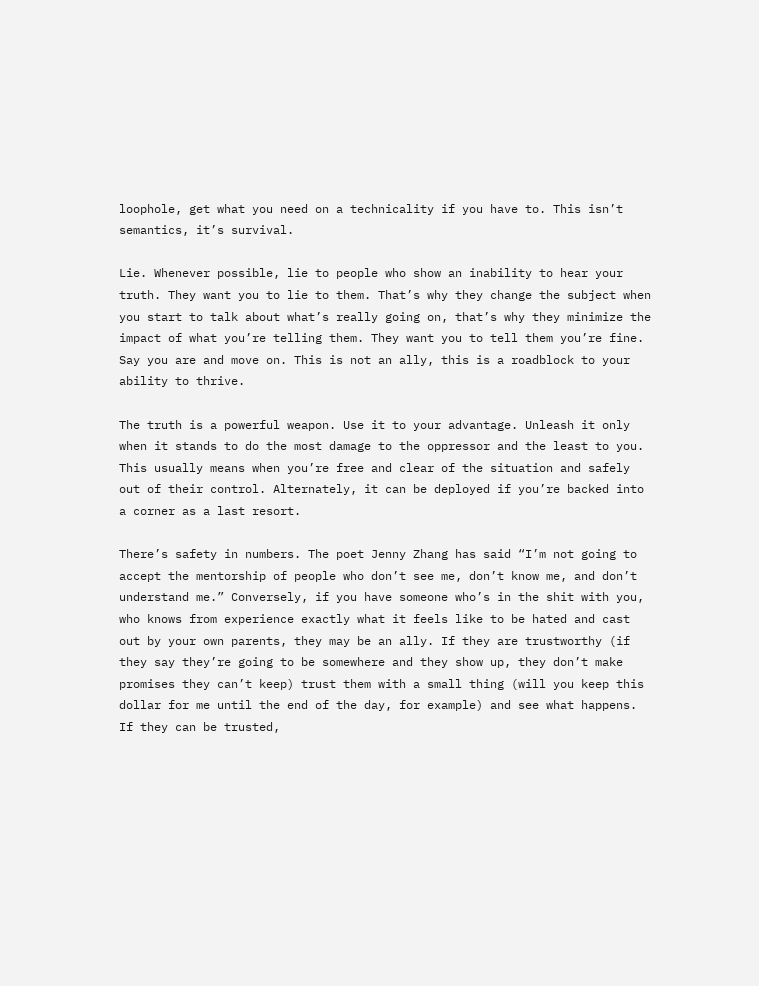loophole, get what you need on a technicality if you have to. This isn’t semantics, it’s survival.

Lie. Whenever possible, lie to people who show an inability to hear your truth. They want you to lie to them. That’s why they change the subject when you start to talk about what’s really going on, that’s why they minimize the impact of what you’re telling them. They want you to tell them you’re fine. Say you are and move on. This is not an ally, this is a roadblock to your ability to thrive.

The truth is a powerful weapon. Use it to your advantage. Unleash it only when it stands to do the most damage to the oppressor and the least to you. This usually means when you’re free and clear of the situation and safely out of their control. Alternately, it can be deployed if you’re backed into a corner as a last resort.

There’s safety in numbers. The poet Jenny Zhang has said “I’m not going to accept the mentorship of people who don’t see me, don’t know me, and don’t understand me.” Conversely, if you have someone who’s in the shit with you, who knows from experience exactly what it feels like to be hated and cast out by your own parents, they may be an ally. If they are trustworthy (if they say they’re going to be somewhere and they show up, they don’t make promises they can’t keep) trust them with a small thing (will you keep this dollar for me until the end of the day, for example) and see what happens. If they can be trusted,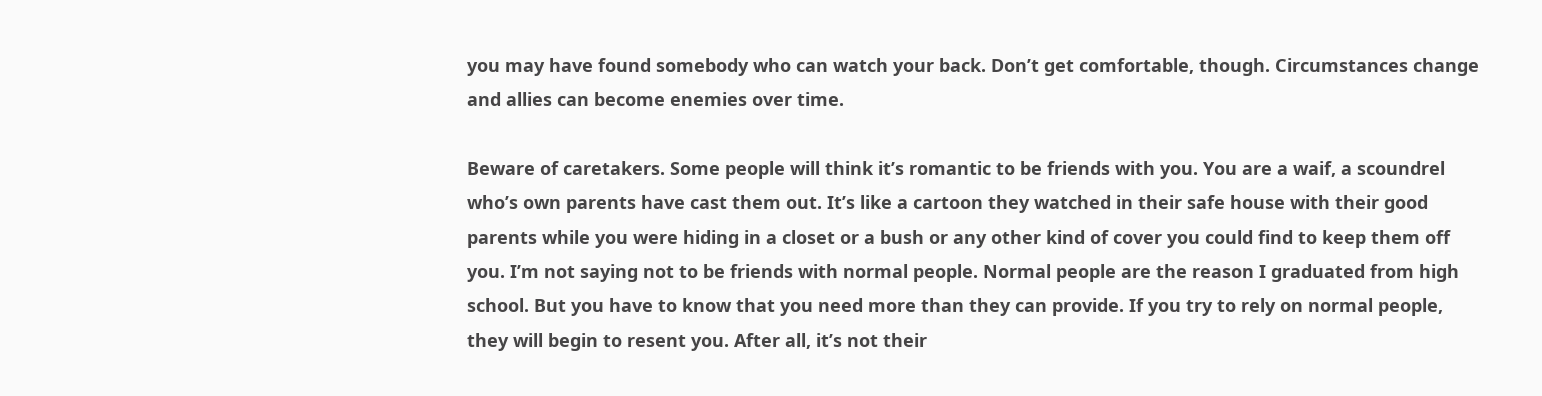you may have found somebody who can watch your back. Don’t get comfortable, though. Circumstances change and allies can become enemies over time.

Beware of caretakers. Some people will think it’s romantic to be friends with you. You are a waif, a scoundrel who’s own parents have cast them out. It’s like a cartoon they watched in their safe house with their good parents while you were hiding in a closet or a bush or any other kind of cover you could find to keep them off you. I’m not saying not to be friends with normal people. Normal people are the reason I graduated from high school. But you have to know that you need more than they can provide. If you try to rely on normal people, they will begin to resent you. After all, it’s not their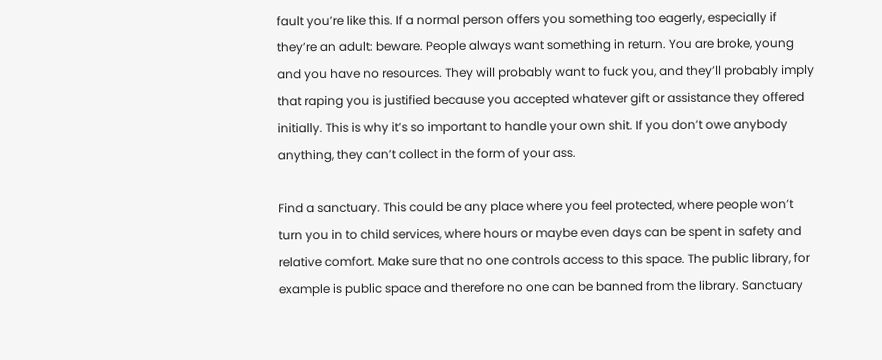fault you’re like this. If a normal person offers you something too eagerly, especially if they’re an adult: beware. People always want something in return. You are broke, young and you have no resources. They will probably want to fuck you, and they’ll probably imply that raping you is justified because you accepted whatever gift or assistance they offered initially. This is why it’s so important to handle your own shit. If you don’t owe anybody anything, they can’t collect in the form of your ass.

Find a sanctuary. This could be any place where you feel protected, where people won’t turn you in to child services, where hours or maybe even days can be spent in safety and relative comfort. Make sure that no one controls access to this space. The public library, for example is public space and therefore no one can be banned from the library. Sanctuary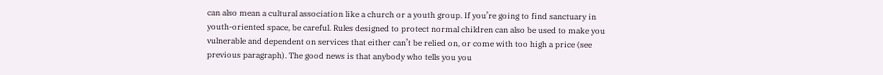can also mean a cultural association like a church or a youth group. If you’re going to find sanctuary in youth-oriented space, be careful. Rules designed to protect normal children can also be used to make you vulnerable and dependent on services that either can’t be relied on, or come with too high a price (see previous paragraph). The good news is that anybody who tells you you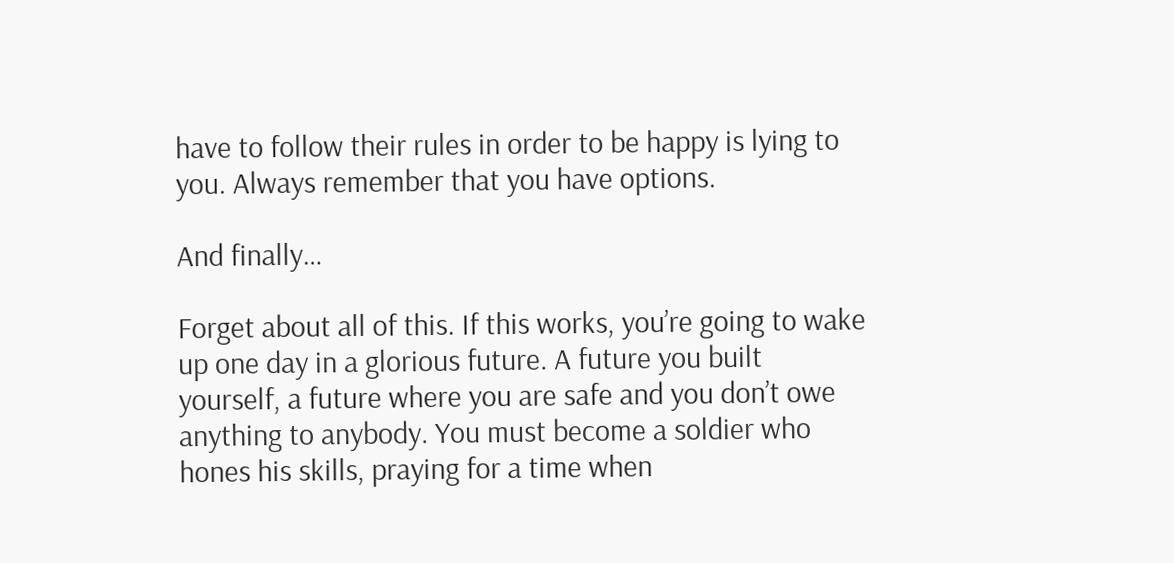have to follow their rules in order to be happy is lying to you. Always remember that you have options.

And finally…

Forget about all of this. If this works, you’re going to wake up one day in a glorious future. A future you built yourself, a future where you are safe and you don’t owe anything to anybody. You must become a soldier who hones his skills, praying for a time when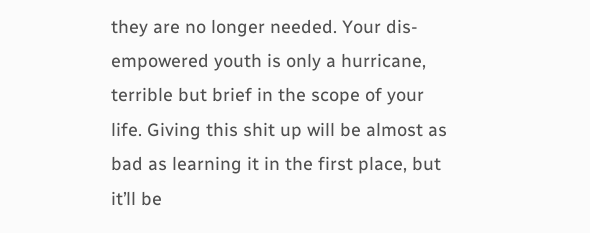they are no longer needed. Your dis-empowered youth is only a hurricane, terrible but brief in the scope of your life. Giving this shit up will be almost as bad as learning it in the first place, but it’ll be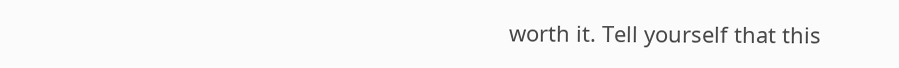worth it. Tell yourself that this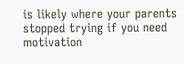is likely where your parents stopped trying if you need motivation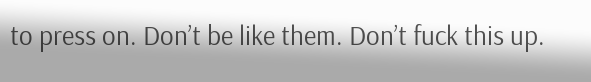to press on. Don’t be like them. Don’t fuck this up.